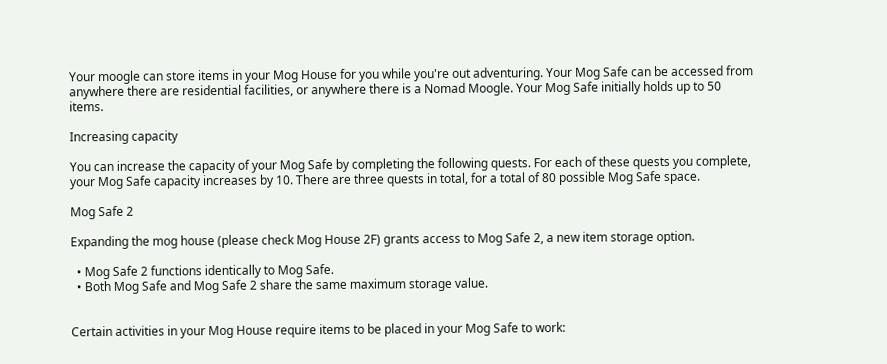Your moogle can store items in your Mog House for you while you're out adventuring. Your Mog Safe can be accessed from anywhere there are residential facilities, or anywhere there is a Nomad Moogle. Your Mog Safe initially holds up to 50 items.

Increasing capacity

You can increase the capacity of your Mog Safe by completing the following quests. For each of these quests you complete, your Mog Safe capacity increases by 10. There are three quests in total, for a total of 80 possible Mog Safe space.

Mog Safe 2

Expanding the mog house (please check Mog House 2F) grants access to Mog Safe 2, a new item storage option.

  • Mog Safe 2 functions identically to Mog Safe.
  • Both Mog Safe and Mog Safe 2 share the same maximum storage value.


Certain activities in your Mog House require items to be placed in your Mog Safe to work: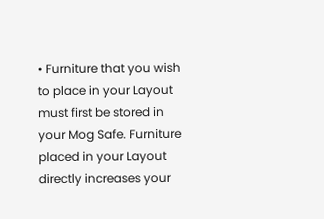• Furniture that you wish to place in your Layout must first be stored in your Mog Safe. Furniture placed in your Layout directly increases your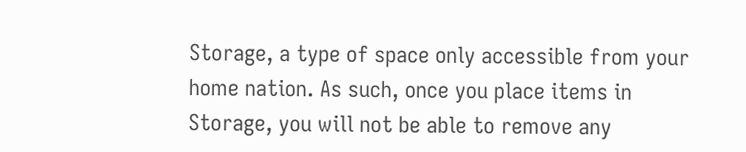Storage, a type of space only accessible from your home nation. As such, once you place items in Storage, you will not be able to remove any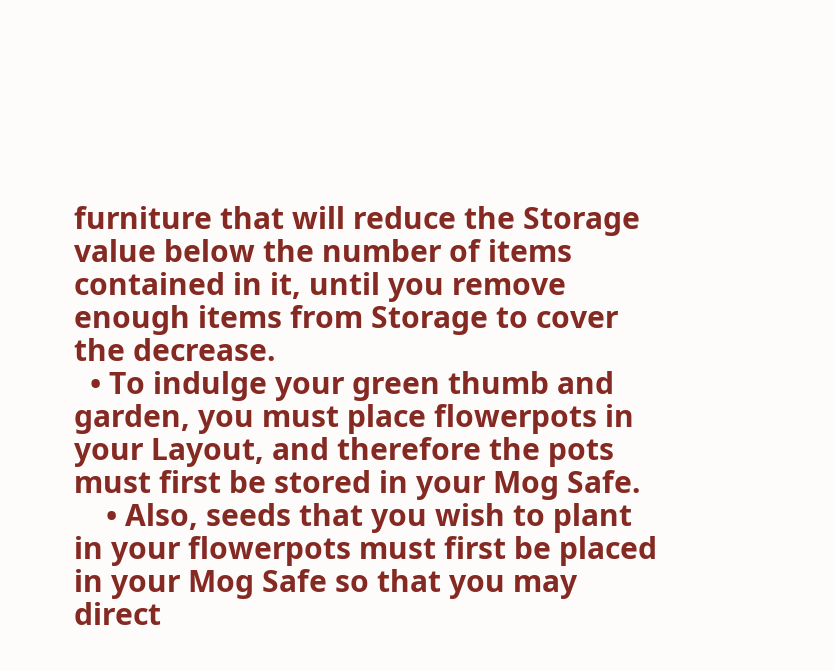furniture that will reduce the Storage value below the number of items contained in it, until you remove enough items from Storage to cover the decrease.
  • To indulge your green thumb and garden, you must place flowerpots in your Layout, and therefore the pots must first be stored in your Mog Safe.
    • Also, seeds that you wish to plant in your flowerpots must first be placed in your Mog Safe so that you may direct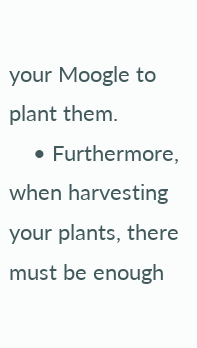your Moogle to plant them.
    • Furthermore, when harvesting your plants, there must be enough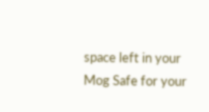space left in your Mog Safe for your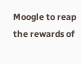Moogle to reap the rewards of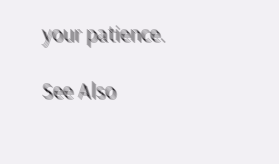your patience.

See Also